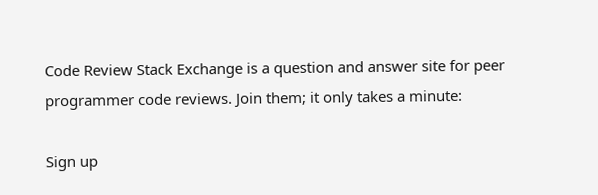Code Review Stack Exchange is a question and answer site for peer programmer code reviews. Join them; it only takes a minute:

Sign up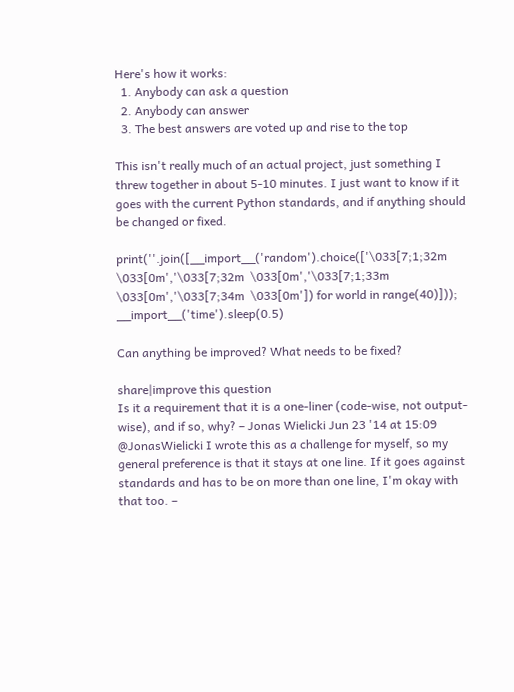Here's how it works:
  1. Anybody can ask a question
  2. Anybody can answer
  3. The best answers are voted up and rise to the top

This isn't really much of an actual project, just something I threw together in about 5-10 minutes. I just want to know if it goes with the current Python standards, and if anything should be changed or fixed.

print(''.join([__import__('random').choice(['\033[7;1;32m  \033[0m','\033[7;32m  \033[0m','\033[7;1;33m  \033[0m','\033[7;34m  \033[0m']) for world in range(40)])); __import__('time').sleep(0.5)

Can anything be improved? What needs to be fixed?

share|improve this question
Is it a requirement that it is a one-liner (code-wise, not output-wise), and if so, why? – Jonas Wielicki Jun 23 '14 at 15:09
@JonasWielicki I wrote this as a challenge for myself, so my general preference is that it stays at one line. If it goes against standards and has to be on more than one line, I'm okay with that too. –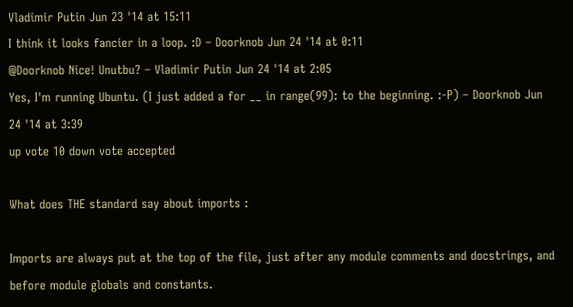Vladimir Putin Jun 23 '14 at 15:11
I think it looks fancier in a loop. :D – Doorknob Jun 24 '14 at 0:11
@Doorknob Nice! Unutbu? – Vladimir Putin Jun 24 '14 at 2:05
Yes, I'm running Ubuntu. (I just added a for __ in range(99): to the beginning. :-P) – Doorknob Jun 24 '14 at 3:39
up vote 10 down vote accepted

What does THE standard say about imports :

Imports are always put at the top of the file, just after any module comments and docstrings, and before module globals and constants.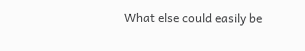What else could easily be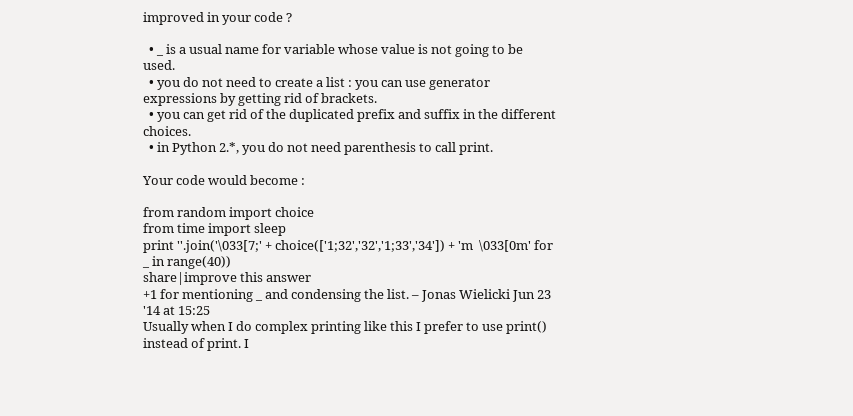improved in your code ?

  • _ is a usual name for variable whose value is not going to be used.
  • you do not need to create a list : you can use generator expressions by getting rid of brackets.
  • you can get rid of the duplicated prefix and suffix in the different choices.
  • in Python 2.*, you do not need parenthesis to call print.

Your code would become :

from random import choice
from time import sleep
print ''.join('\033[7;' + choice(['1;32','32','1;33','34']) + 'm  \033[0m' for _ in range(40))
share|improve this answer
+1 for mentioning _ and condensing the list. – Jonas Wielicki Jun 23 '14 at 15:25
Usually when I do complex printing like this I prefer to use print() instead of print. I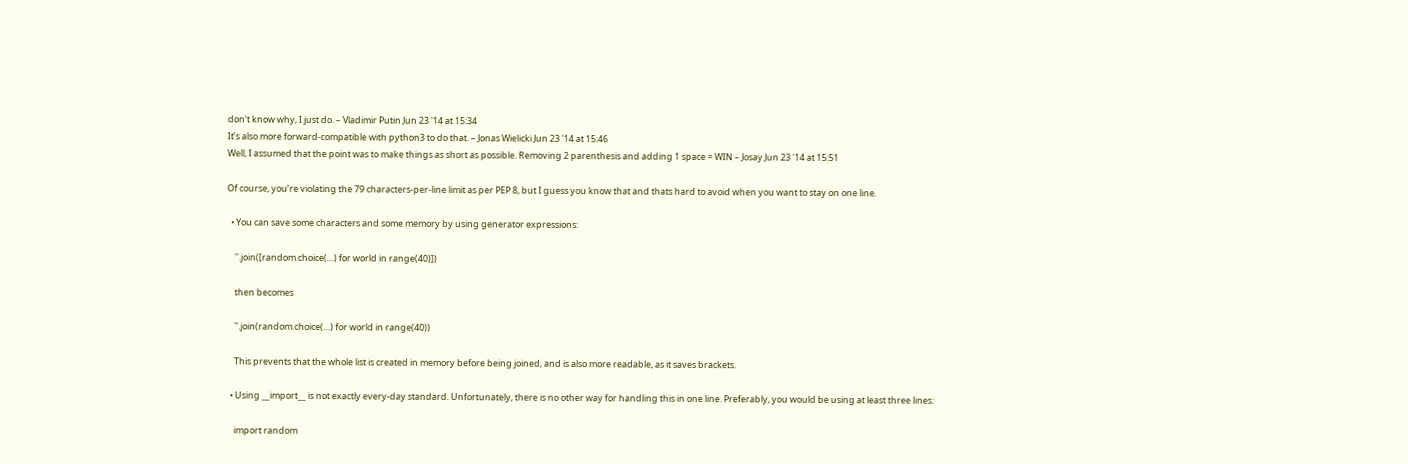don't know why, I just do. – Vladimir Putin Jun 23 '14 at 15:34
It’s also more forward-compatible with python3 to do that. – Jonas Wielicki Jun 23 '14 at 15:46
Well, I assumed that the point was to make things as short as possible. Removing 2 parenthesis and adding 1 space = WIN – Josay Jun 23 '14 at 15:51

Of course, you’re violating the 79 characters-per-line limit as per PEP 8, but I guess you know that and thats hard to avoid when you want to stay on one line.

  • You can save some characters and some memory by using generator expressions:

    ''.join([random.choice(…) for world in range(40)])

    then becomes

    ''.join(random.choice(…) for world in range(40))

    This prevents that the whole list is created in memory before being joined, and is also more readable, as it saves brackets.

  • Using __import__ is not exactly every-day standard. Unfortunately, there is no other way for handling this in one line. Preferably, you would be using at least three lines:

    import random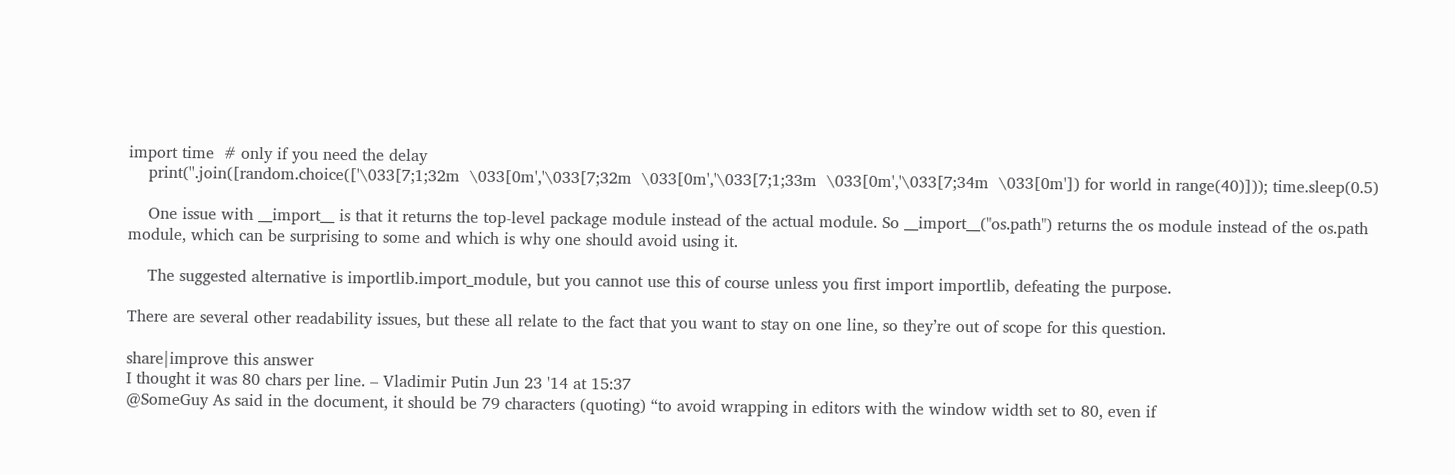import time  # only if you need the delay
    print(''.join([random.choice(['\033[7;1;32m  \033[0m','\033[7;32m  \033[0m','\033[7;1;33m  \033[0m','\033[7;34m  \033[0m']) for world in range(40)])); time.sleep(0.5)

    One issue with __import__ is that it returns the top-level package module instead of the actual module. So __import__("os.path") returns the os module instead of the os.path module, which can be surprising to some and which is why one should avoid using it.

    The suggested alternative is importlib.import_module, but you cannot use this of course unless you first import importlib, defeating the purpose.

There are several other readability issues, but these all relate to the fact that you want to stay on one line, so they’re out of scope for this question.

share|improve this answer
I thought it was 80 chars per line. – Vladimir Putin Jun 23 '14 at 15:37
@SomeGuy As said in the document, it should be 79 characters (quoting) “to avoid wrapping in editors with the window width set to 80, even if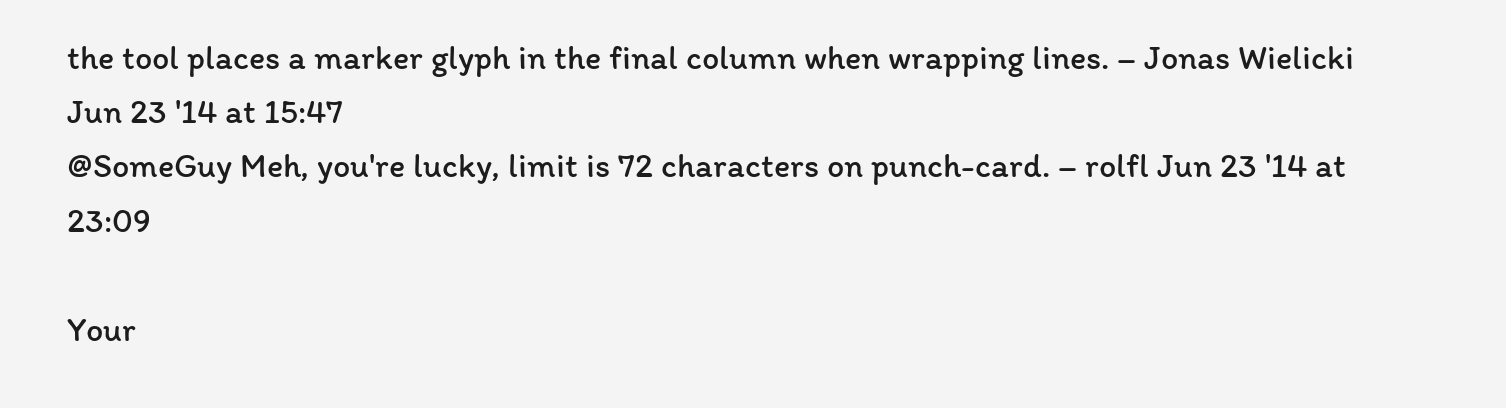the tool places a marker glyph in the final column when wrapping lines. – Jonas Wielicki Jun 23 '14 at 15:47
@SomeGuy Meh, you're lucky, limit is 72 characters on punch-card. – rolfl Jun 23 '14 at 23:09

Your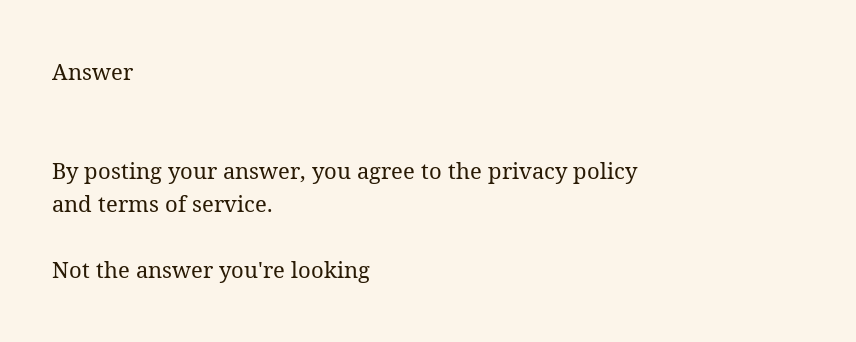Answer


By posting your answer, you agree to the privacy policy and terms of service.

Not the answer you're looking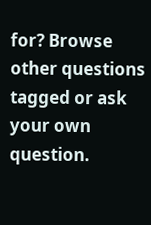for? Browse other questions tagged or ask your own question.